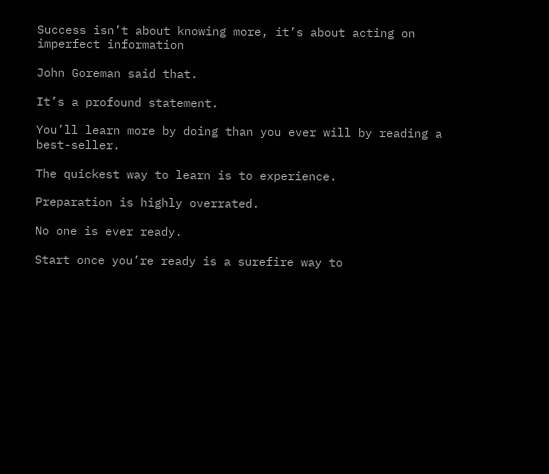Success isn’t about knowing more, it’s about acting on imperfect information

John Goreman said that.

It’s a profound statement.

You’ll learn more by doing than you ever will by reading a best-seller.

The quickest way to learn is to experience.

Preparation is highly overrated.

No one is ever ready.

Start once you’re ready is a surefire way to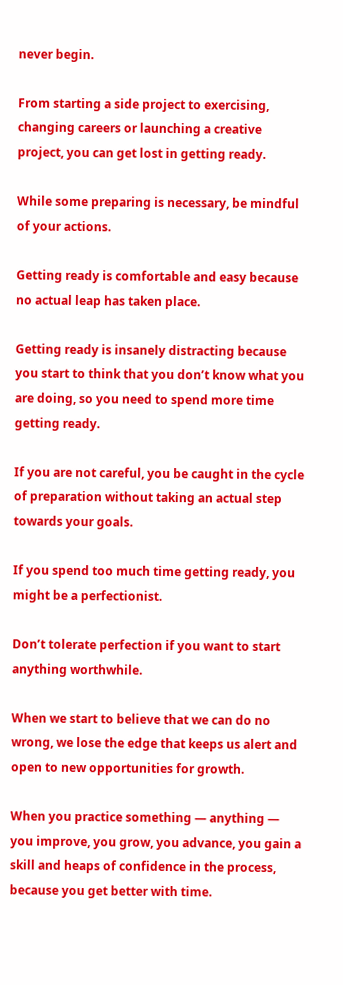never begin.

From starting a side project to exercising, changing careers or launching a creative project, you can get lost in getting ready.

While some preparing is necessary, be mindful of your actions.

Getting ready is comfortable and easy because no actual leap has taken place.

Getting ready is insanely distracting because you start to think that you don’t know what you are doing, so you need to spend more time getting ready.

If you are not careful, you be caught in the cycle of preparation without taking an actual step towards your goals.

If you spend too much time getting ready, you might be a perfectionist.

Don’t tolerate perfection if you want to start anything worthwhile.

When we start to believe that we can do no wrong, we lose the edge that keeps us alert and open to new opportunities for growth.

When you practice something — anything — you improve, you grow, you advance, you gain a skill and heaps of confidence in the process, because you get better with time.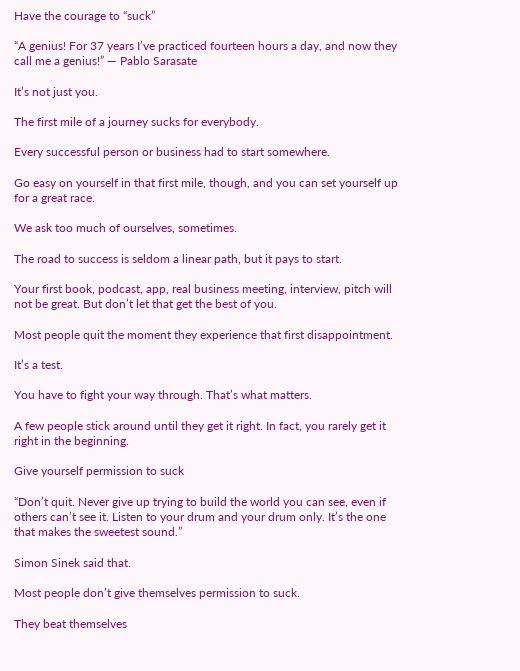Have the courage to “suck”

“A genius! For 37 years I’ve practiced fourteen hours a day, and now they call me a genius!” — Pablo Sarasate

It’s not just you.

The first mile of a journey sucks for everybody.

Every successful person or business had to start somewhere.

Go easy on yourself in that first mile, though, and you can set yourself up for a great race.

We ask too much of ourselves, sometimes.

The road to success is seldom a linear path, but it pays to start.

Your first book, podcast, app, real business meeting, interview, pitch will not be great. But don’t let that get the best of you.

Most people quit the moment they experience that first disappointment.

It’s a test.

You have to fight your way through. That’s what matters.

A few people stick around until they get it right. In fact, you rarely get it right in the beginning.

Give yourself permission to suck

“Don’t quit. Never give up trying to build the world you can see, even if others can’t see it. Listen to your drum and your drum only. It’s the one that makes the sweetest sound.”

Simon Sinek said that.

Most people don’t give themselves permission to suck.

They beat themselves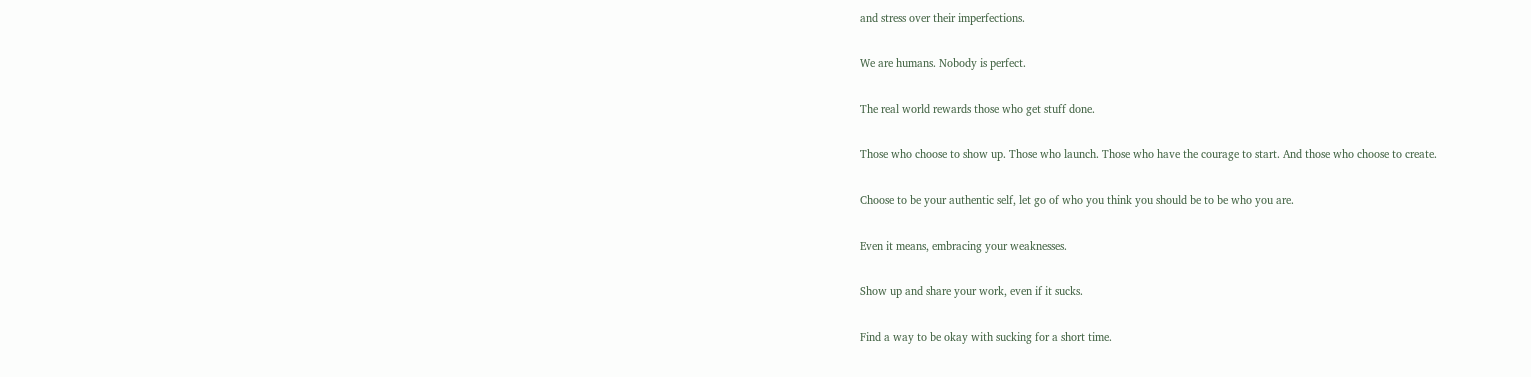and stress over their imperfections.

We are humans. Nobody is perfect.

The real world rewards those who get stuff done.

Those who choose to show up. Those who launch. Those who have the courage to start. And those who choose to create.

Choose to be your authentic self, let go of who you think you should be to be who you are.

Even it means, embracing your weaknesses.

Show up and share your work, even if it sucks.

Find a way to be okay with sucking for a short time.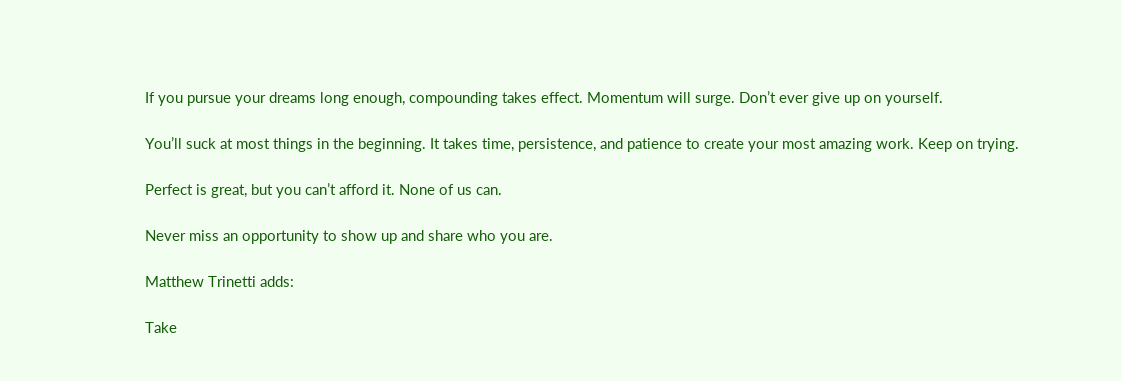If you pursue your dreams long enough, compounding takes effect. Momentum will surge. Don’t ever give up on yourself.

You’ll suck at most things in the beginning. It takes time, persistence, and patience to create your most amazing work. Keep on trying.

Perfect is great, but you can’t afford it. None of us can.

Never miss an opportunity to show up and share who you are.

Matthew Trinetti adds:

Take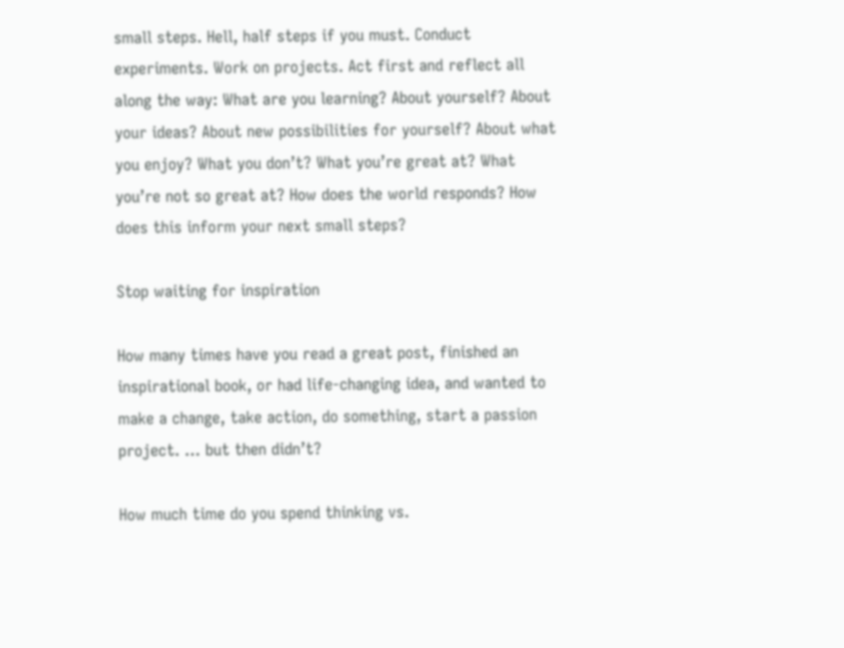small steps. Hell, half steps if you must. Conduct experiments. Work on projects. Act first and reflect all along the way: What are you learning? About yourself? About your ideas? About new possibilities for yourself? About what you enjoy? What you don’t? What you’re great at? What you’re not so great at? How does the world responds? How does this inform your next small steps?

Stop waiting for inspiration

How many times have you read a great post, finished an inspirational book, or had life-changing idea, and wanted to make a change, take action, do something, start a passion project. … but then didn’t?

How much time do you spend thinking vs.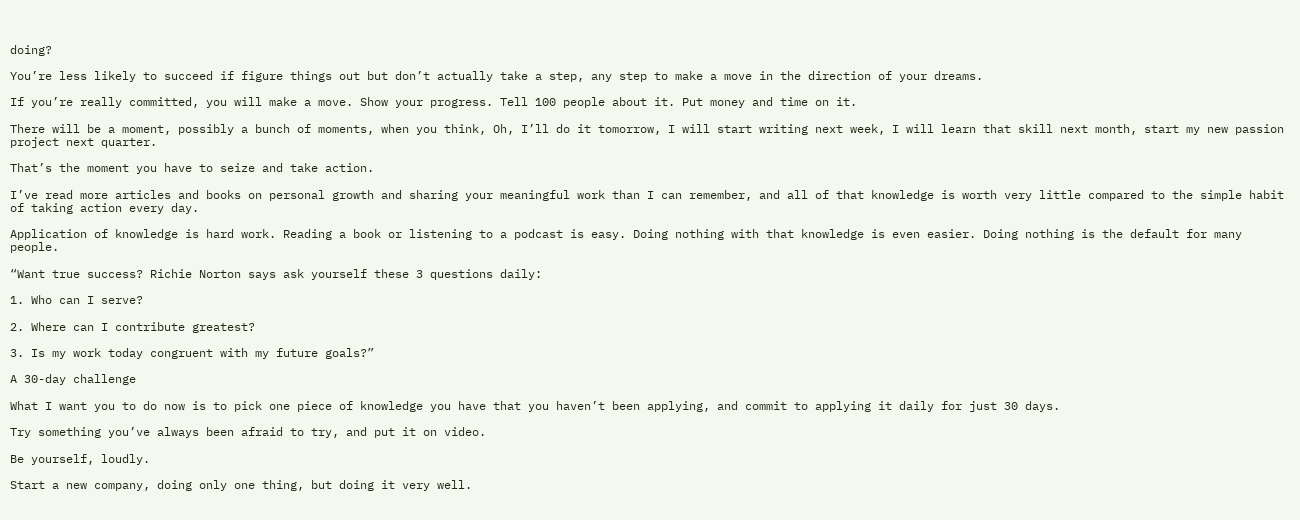doing?

You’re less likely to succeed if figure things out but don’t actually take a step, any step to make a move in the direction of your dreams.

If you’re really committed, you will make a move. Show your progress. Tell 100 people about it. Put money and time on it.

There will be a moment, possibly a bunch of moments, when you think, Oh, I’ll do it tomorrow, I will start writing next week, I will learn that skill next month, start my new passion project next quarter.

That’s the moment you have to seize and take action.

I’ve read more articles and books on personal growth and sharing your meaningful work than I can remember, and all of that knowledge is worth very little compared to the simple habit of taking action every day.

Application of knowledge is hard work. Reading a book or listening to a podcast is easy. Doing nothing with that knowledge is even easier. Doing nothing is the default for many people.

“Want true success? Richie Norton says ask yourself these 3 questions daily:

1. Who can I serve?

2. Where can I contribute greatest?

3. Is my work today congruent with my future goals?”

A 30-day challenge

What I want you to do now is to pick one piece of knowledge you have that you haven’t been applying, and commit to applying it daily for just 30 days.

Try something you’ve always been afraid to try, and put it on video.

Be yourself, loudly.

Start a new company, doing only one thing, but doing it very well.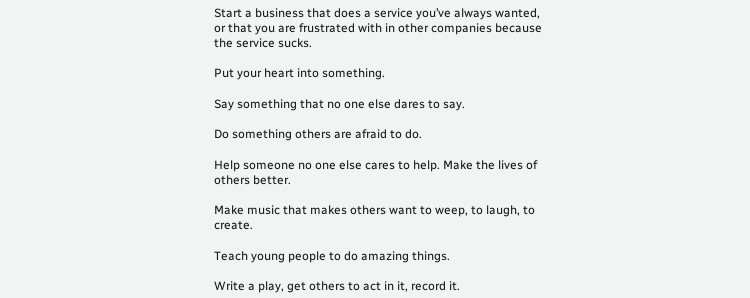Start a business that does a service you’ve always wanted, or that you are frustrated with in other companies because the service sucks.

Put your heart into something.

Say something that no one else dares to say.

Do something others are afraid to do.

Help someone no one else cares to help. Make the lives of others better.

Make music that makes others want to weep, to laugh, to create.

Teach young people to do amazing things.

Write a play, get others to act in it, record it.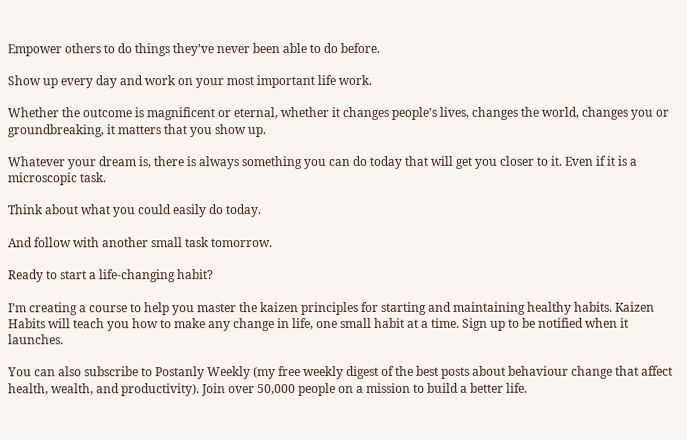Empower others to do things they’ve never been able to do before.

Show up every day and work on your most important life work.

Whether the outcome is magnificent or eternal, whether it changes people’s lives, changes the world, changes you or groundbreaking, it matters that you show up.

Whatever your dream is, there is always something you can do today that will get you closer to it. Even if it is a microscopic task.

Think about what you could easily do today.

And follow with another small task tomorrow.

Ready to start a life-changing habit?

I’m creating a course to help you master the kaizen principles for starting and maintaining healthy habits. Kaizen Habits will teach you how to make any change in life, one small habit at a time. Sign up to be notified when it launches.

You can also subscribe to Postanly Weekly (my free weekly digest of the best posts about behaviour change that affect health, wealth, and productivity). Join over 50,000 people on a mission to build a better life.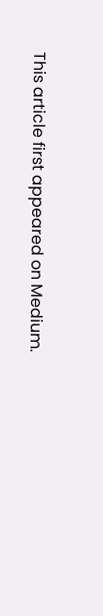This article first appeared on Medium.